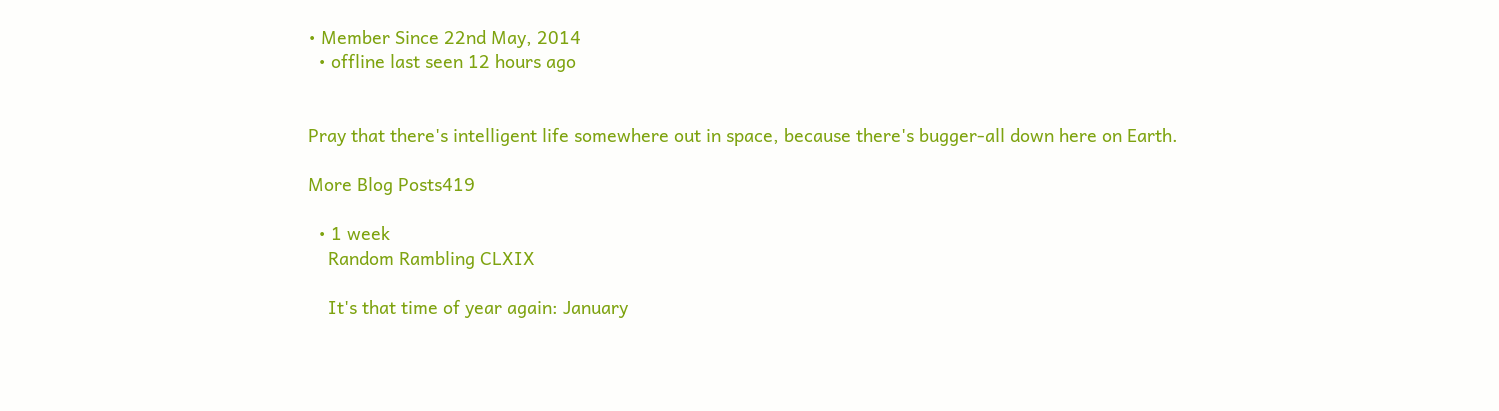• Member Since 22nd May, 2014
  • offline last seen 12 hours ago


Pray that there's intelligent life somewhere out in space, because there's bugger-all down here on Earth.

More Blog Posts419

  • 1 week
    Random Rambling CLXIX

    It's that time of year again: January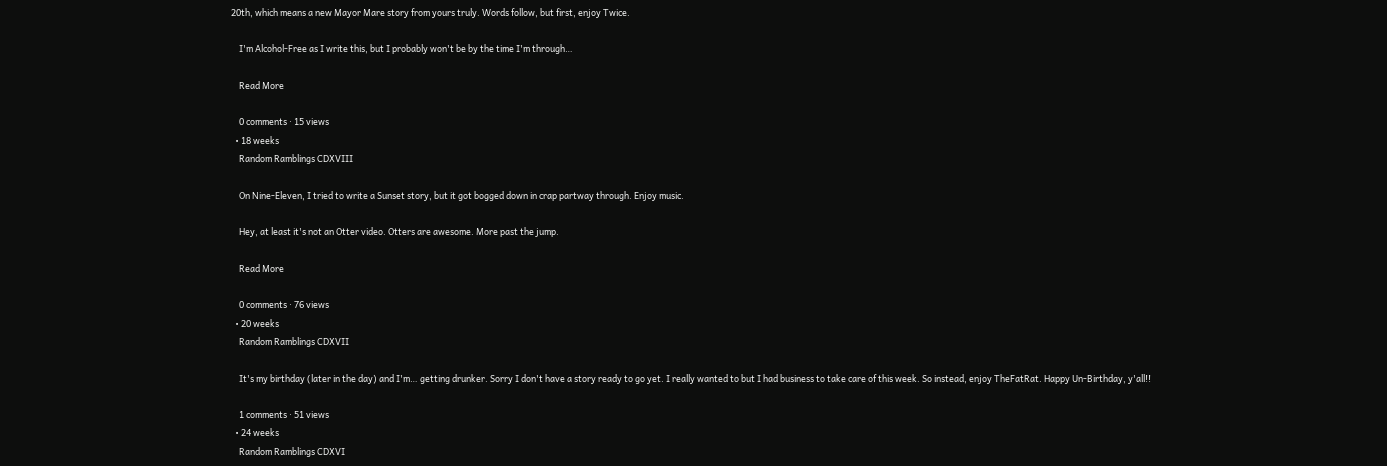20th, which means a new Mayor Mare story from yours truly. Words follow, but first, enjoy Twice.

    I'm Alcohol-Free as I write this, but I probably won't be by the time I'm through…

    Read More

    0 comments · 15 views
  • 18 weeks
    Random Ramblings CDXVIII

    On Nine-Eleven, I tried to write a Sunset story, but it got bogged down in crap partway through. Enjoy music.

    Hey, at least it's not an Otter video. Otters are awesome. More past the jump.

    Read More

    0 comments · 76 views
  • 20 weeks
    Random Ramblings CDXVII

    It's my birthday (later in the day) and I'm… getting drunker. Sorry I don't have a story ready to go yet. I really wanted to but I had business to take care of this week. So instead, enjoy TheFatRat. Happy Un-Birthday, y'all!!

    1 comments · 51 views
  • 24 weeks
    Random Ramblings CDXVI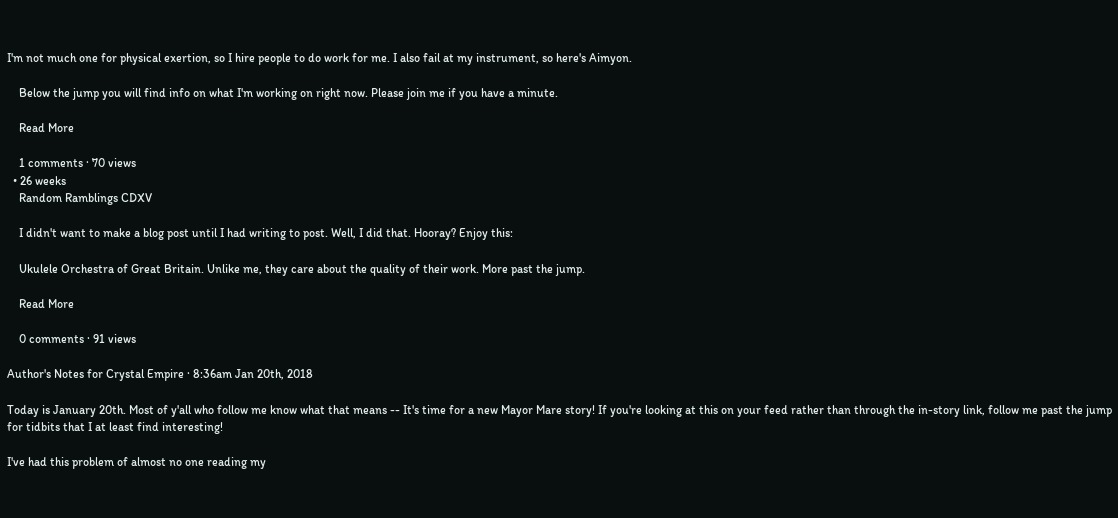I'm not much one for physical exertion, so I hire people to do work for me. I also fail at my instrument, so here's Aimyon.

    Below the jump you will find info on what I'm working on right now. Please join me if you have a minute.

    Read More

    1 comments · 70 views
  • 26 weeks
    Random Ramblings CDXV

    I didn't want to make a blog post until I had writing to post. Well, I did that. Hooray? Enjoy this:

    Ukulele Orchestra of Great Britain. Unlike me, they care about the quality of their work. More past the jump.

    Read More

    0 comments · 91 views

Author's Notes for Crystal Empire · 8:36am Jan 20th, 2018

Today is January 20th. Most of y'all who follow me know what that means -- It's time for a new Mayor Mare story! If you're looking at this on your feed rather than through the in-story link, follow me past the jump for tidbits that I at least find interesting!

I've had this problem of almost no one reading my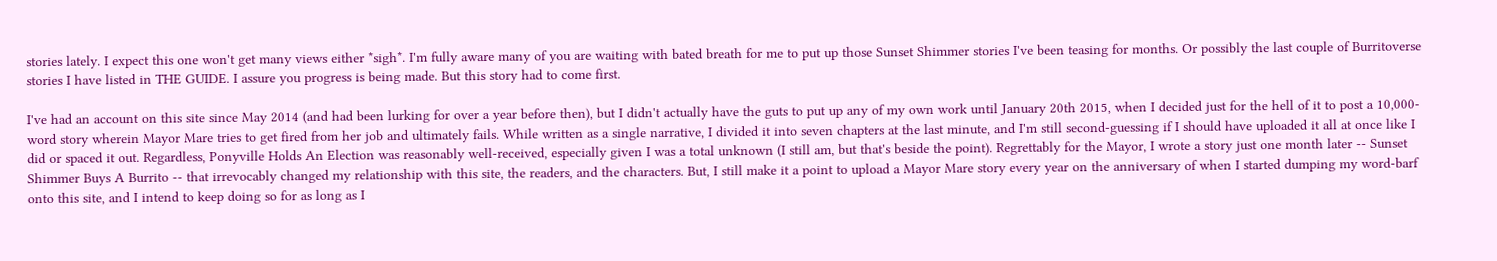stories lately. I expect this one won't get many views either *sigh*. I'm fully aware many of you are waiting with bated breath for me to put up those Sunset Shimmer stories I've been teasing for months. Or possibly the last couple of Burritoverse stories I have listed in THE GUIDE. I assure you progress is being made. But this story had to come first.

I've had an account on this site since May 2014 (and had been lurking for over a year before then), but I didn't actually have the guts to put up any of my own work until January 20th 2015, when I decided just for the hell of it to post a 10,000-word story wherein Mayor Mare tries to get fired from her job and ultimately fails. While written as a single narrative, I divided it into seven chapters at the last minute, and I'm still second-guessing if I should have uploaded it all at once like I did or spaced it out. Regardless, Ponyville Holds An Election was reasonably well-received, especially given I was a total unknown (I still am, but that's beside the point). Regrettably for the Mayor, I wrote a story just one month later -- Sunset Shimmer Buys A Burrito -- that irrevocably changed my relationship with this site, the readers, and the characters. But, I still make it a point to upload a Mayor Mare story every year on the anniversary of when I started dumping my word-barf onto this site, and I intend to keep doing so for as long as I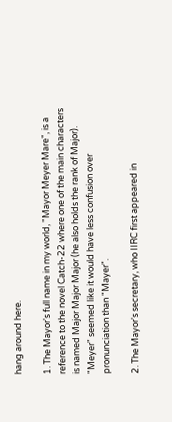hang around here.

1. The Mayor's full name in my world, "Mayor Meyer Mare", is a reference to the novel Catch-22 where one of the main characters is named Major Major Major (he also holds the rank of Major). "Meyer" seemed like it would have less confusion over pronunciation than "Mayer".

2. The Mayor's secretary, who IIRC first appeared in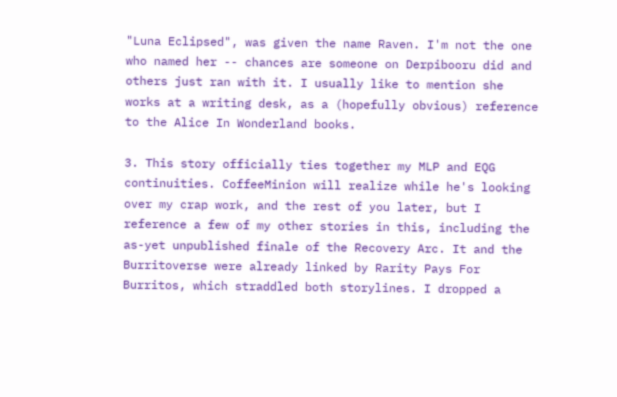"Luna Eclipsed", was given the name Raven. I'm not the one who named her -- chances are someone on Derpibooru did and others just ran with it. I usually like to mention she works at a writing desk, as a (hopefully obvious) reference to the Alice In Wonderland books.

3. This story officially ties together my MLP and EQG continuities. CoffeeMinion will realize while he's looking over my crap work, and the rest of you later, but I reference a few of my other stories in this, including the as-yet unpublished finale of the Recovery Arc. It and the Burritoverse were already linked by Rarity Pays For Burritos, which straddled both storylines. I dropped a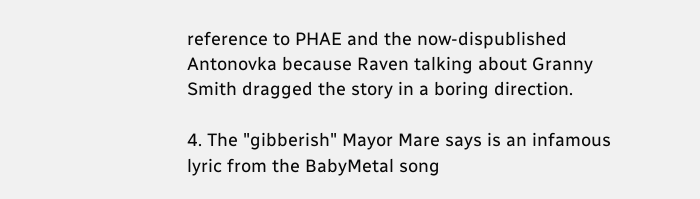reference to PHAE and the now-dispublished Antonovka because Raven talking about Granny Smith dragged the story in a boring direction.

4. The "gibberish" Mayor Mare says is an infamous lyric from the BabyMetal song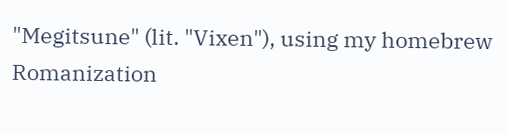"Megitsune" (lit. "Vixen"), using my homebrew Romanization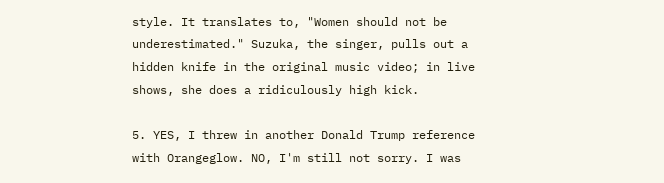style. It translates to, "Women should not be underestimated." Suzuka, the singer, pulls out a hidden knife in the original music video; in live shows, she does a ridiculously high kick.

5. YES, I threw in another Donald Trump reference with Orangeglow. NO, I'm still not sorry. I was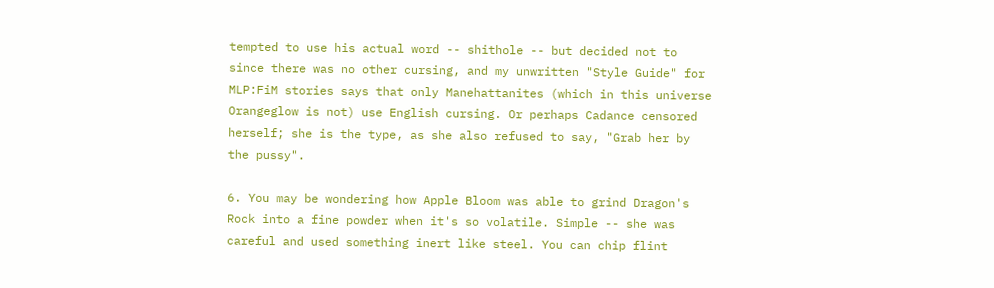tempted to use his actual word -- shithole -- but decided not to since there was no other cursing, and my unwritten "Style Guide" for MLP:FiM stories says that only Manehattanites (which in this universe Orangeglow is not) use English cursing. Or perhaps Cadance censored herself; she is the type, as she also refused to say, "Grab her by the pussy".

6. You may be wondering how Apple Bloom was able to grind Dragon's Rock into a fine powder when it's so volatile. Simple -- she was careful and used something inert like steel. You can chip flint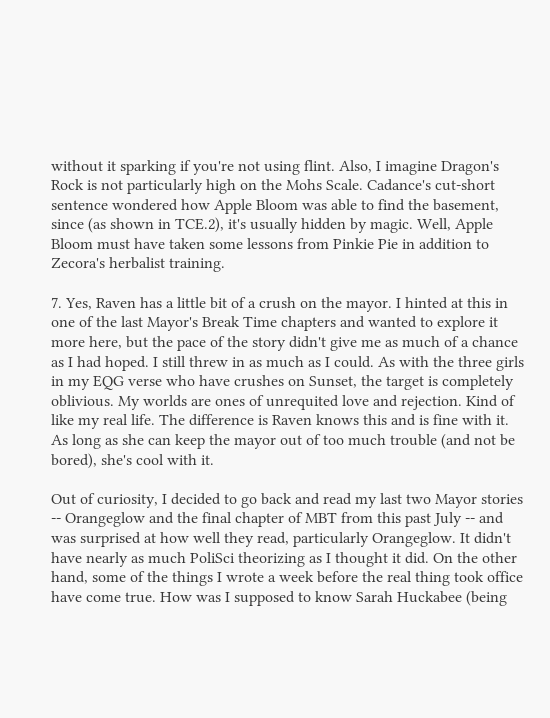without it sparking if you're not using flint. Also, I imagine Dragon's Rock is not particularly high on the Mohs Scale. Cadance's cut-short sentence wondered how Apple Bloom was able to find the basement, since (as shown in TCE.2), it's usually hidden by magic. Well, Apple Bloom must have taken some lessons from Pinkie Pie in addition to Zecora's herbalist training.

7. Yes, Raven has a little bit of a crush on the mayor. I hinted at this in one of the last Mayor's Break Time chapters and wanted to explore it more here, but the pace of the story didn't give me as much of a chance as I had hoped. I still threw in as much as I could. As with the three girls in my EQG verse who have crushes on Sunset, the target is completely oblivious. My worlds are ones of unrequited love and rejection. Kind of like my real life. The difference is Raven knows this and is fine with it. As long as she can keep the mayor out of too much trouble (and not be bored), she's cool with it.

Out of curiosity, I decided to go back and read my last two Mayor stories -- Orangeglow and the final chapter of MBT from this past July -- and was surprised at how well they read, particularly Orangeglow. It didn't have nearly as much PoliSci theorizing as I thought it did. On the other hand, some of the things I wrote a week before the real thing took office have come true. How was I supposed to know Sarah Huckabee (being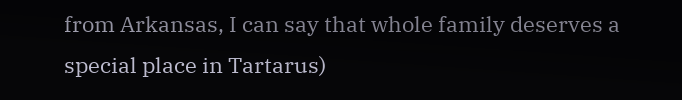from Arkansas, I can say that whole family deserves a special place in Tartarus)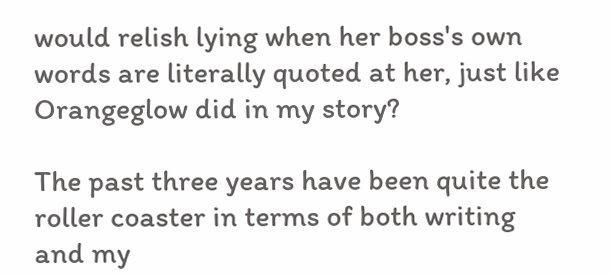would relish lying when her boss's own words are literally quoted at her, just like Orangeglow did in my story?

The past three years have been quite the roller coaster in terms of both writing and my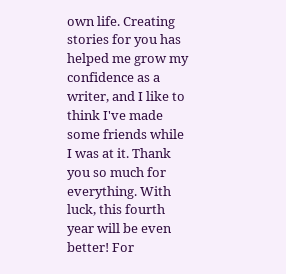own life. Creating stories for you has helped me grow my confidence as a writer, and I like to think I've made some friends while I was at it. Thank you so much for everything. With luck, this fourth year will be even better! For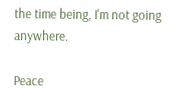the time being, I'm not going anywhere.

Peace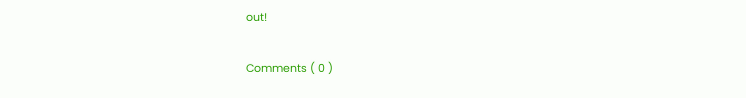out!

Comments ( 0 )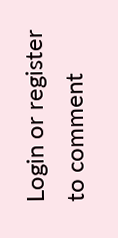Login or register to comment